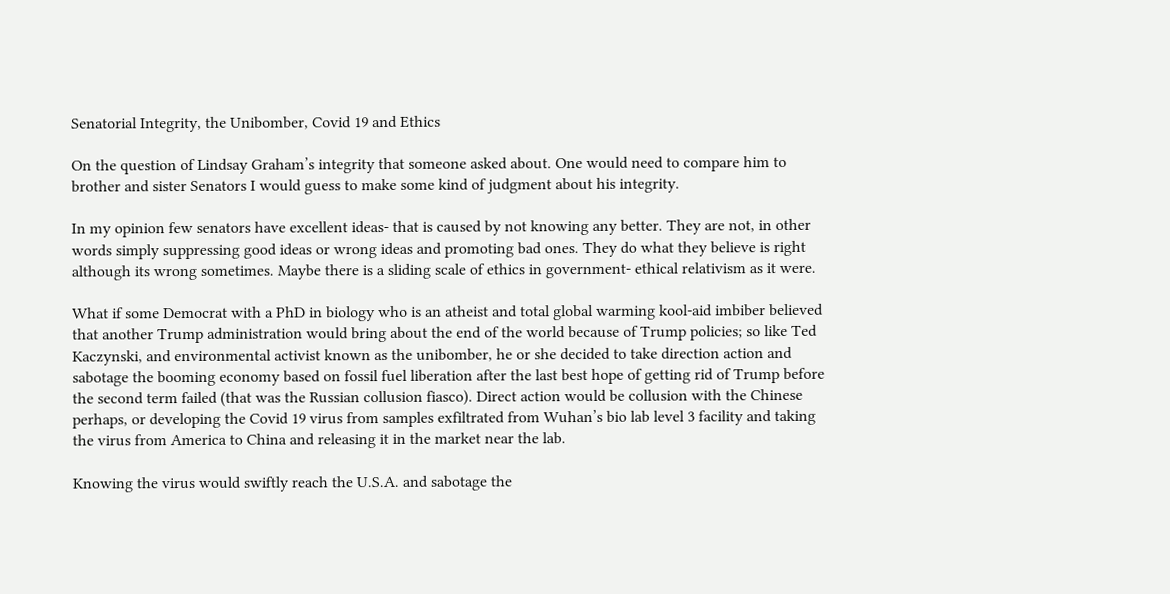Senatorial Integrity, the Unibomber, Covid 19 and Ethics

On the question of Lindsay Graham’s integrity that someone asked about. One would need to compare him to brother and sister Senators I would guess to make some kind of judgment about his integrity.

In my opinion few senators have excellent ideas- that is caused by not knowing any better. They are not, in other words simply suppressing good ideas or wrong ideas and promoting bad ones. They do what they believe is right although its wrong sometimes. Maybe there is a sliding scale of ethics in government- ethical relativism as it were.

What if some Democrat with a PhD in biology who is an atheist and total global warming kool-aid imbiber believed that another Trump administration would bring about the end of the world because of Trump policies; so like Ted Kaczynski, and environmental activist known as the unibomber, he or she decided to take direction action and sabotage the booming economy based on fossil fuel liberation after the last best hope of getting rid of Trump before the second term failed (that was the Russian collusion fiasco). Direct action would be collusion with the Chinese perhaps, or developing the Covid 19 virus from samples exfiltrated from Wuhan’s bio lab level 3 facility and taking the virus from America to China and releasing it in the market near the lab.

Knowing the virus would swiftly reach the U.S.A. and sabotage the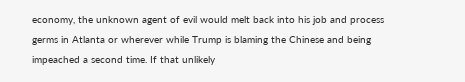economy, the unknown agent of evil would melt back into his job and process germs in Atlanta or wherever while Trump is blaming the Chinese and being impeached a second time. If that unlikely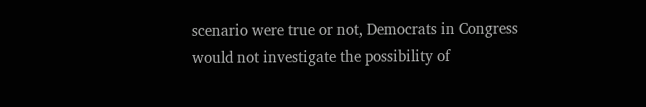scenario were true or not, Democrats in Congress would not investigate the possibility of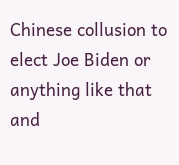Chinese collusion to elect Joe Biden or anything like that and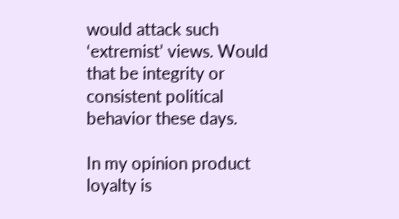would attack such ‘extremist’ views. Would that be integrity or consistent political behavior these days.

In my opinion product loyalty is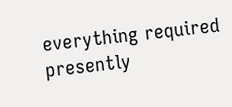everything required presently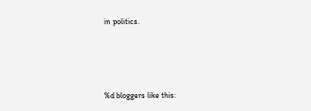in politics.





%d bloggers like this: